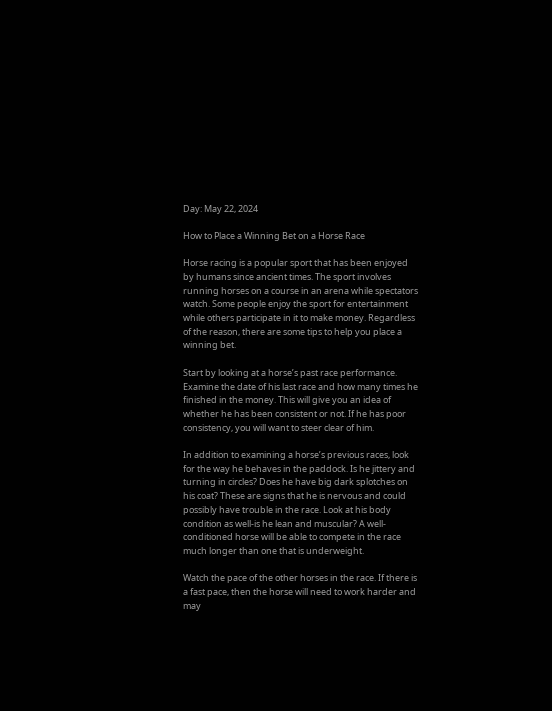Day: May 22, 2024

How to Place a Winning Bet on a Horse Race

Horse racing is a popular sport that has been enjoyed by humans since ancient times. The sport involves running horses on a course in an arena while spectators watch. Some people enjoy the sport for entertainment while others participate in it to make money. Regardless of the reason, there are some tips to help you place a winning bet.

Start by looking at a horse’s past race performance. Examine the date of his last race and how many times he finished in the money. This will give you an idea of whether he has been consistent or not. If he has poor consistency, you will want to steer clear of him.

In addition to examining a horse’s previous races, look for the way he behaves in the paddock. Is he jittery and turning in circles? Does he have big dark splotches on his coat? These are signs that he is nervous and could possibly have trouble in the race. Look at his body condition as well-is he lean and muscular? A well-conditioned horse will be able to compete in the race much longer than one that is underweight.

Watch the pace of the other horses in the race. If there is a fast pace, then the horse will need to work harder and may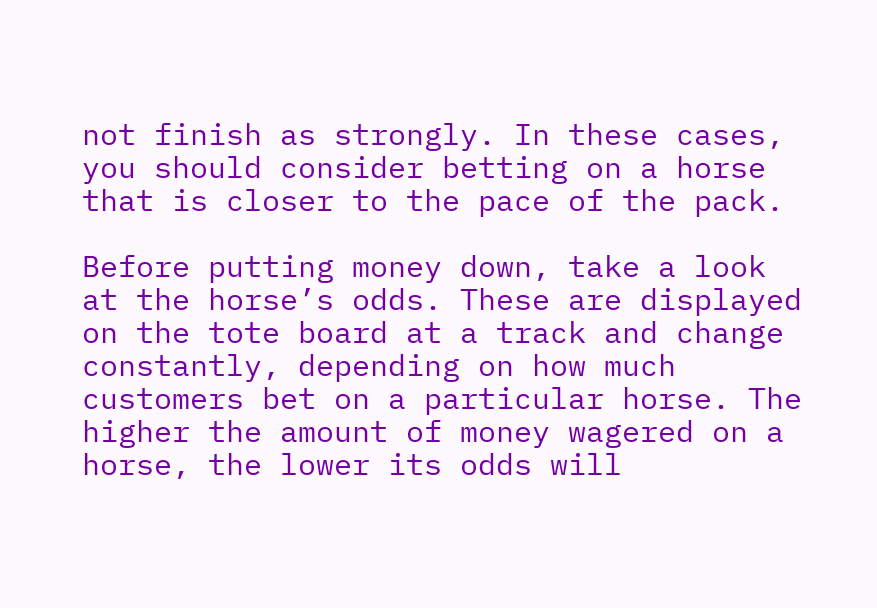not finish as strongly. In these cases, you should consider betting on a horse that is closer to the pace of the pack.

Before putting money down, take a look at the horse’s odds. These are displayed on the tote board at a track and change constantly, depending on how much customers bet on a particular horse. The higher the amount of money wagered on a horse, the lower its odds will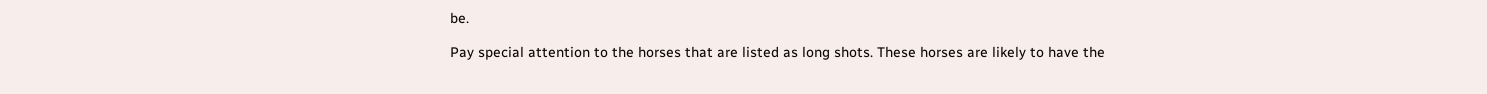be.

Pay special attention to the horses that are listed as long shots. These horses are likely to have the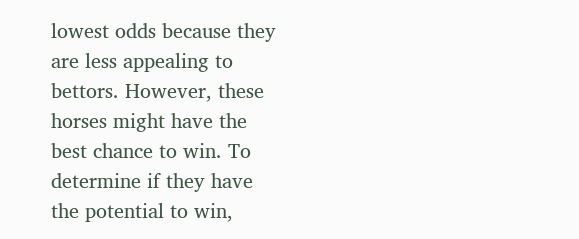lowest odds because they are less appealing to bettors. However, these horses might have the best chance to win. To determine if they have the potential to win,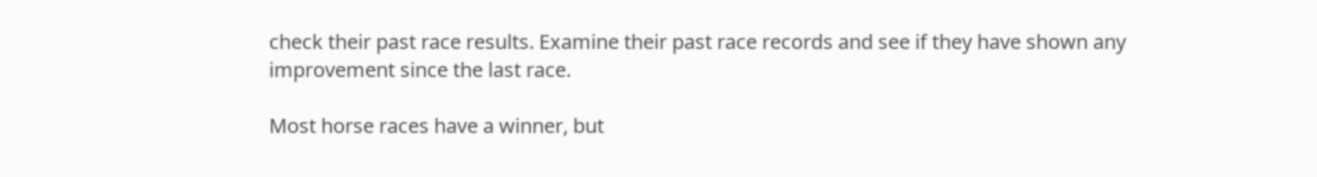check their past race results. Examine their past race records and see if they have shown any improvement since the last race.

Most horse races have a winner, but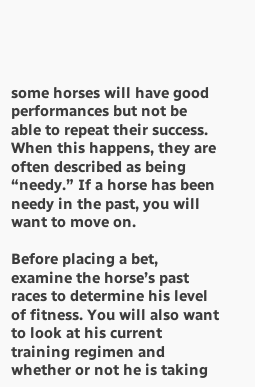some horses will have good performances but not be able to repeat their success. When this happens, they are often described as being “needy.” If a horse has been needy in the past, you will want to move on.

Before placing a bet, examine the horse’s past races to determine his level of fitness. You will also want to look at his current training regimen and whether or not he is taking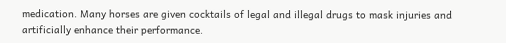medication. Many horses are given cocktails of legal and illegal drugs to mask injuries and artificially enhance their performance.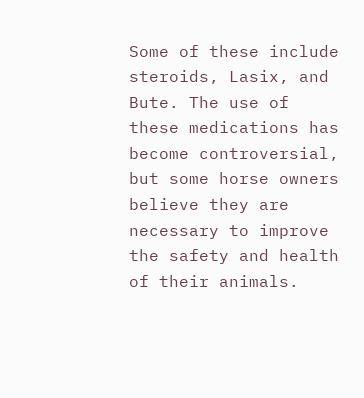Some of these include steroids, Lasix, and Bute. The use of these medications has become controversial, but some horse owners believe they are necessary to improve the safety and health of their animals.